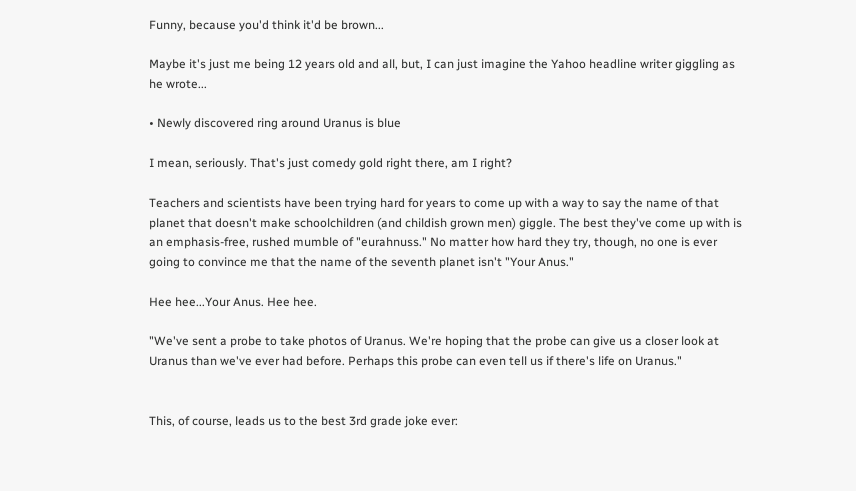Funny, because you'd think it'd be brown...

Maybe it's just me being 12 years old and all, but, I can just imagine the Yahoo headline writer giggling as he wrote...

• Newly discovered ring around Uranus is blue

I mean, seriously. That's just comedy gold right there, am I right?

Teachers and scientists have been trying hard for years to come up with a way to say the name of that planet that doesn't make schoolchildren (and childish grown men) giggle. The best they've come up with is an emphasis-free, rushed mumble of "eurahnuss." No matter how hard they try, though, no one is ever going to convince me that the name of the seventh planet isn't "Your Anus."

Hee hee...Your Anus. Hee hee.

"We've sent a probe to take photos of Uranus. We're hoping that the probe can give us a closer look at Uranus than we've ever had before. Perhaps this probe can even tell us if there's life on Uranus."


This, of course, leads us to the best 3rd grade joke ever: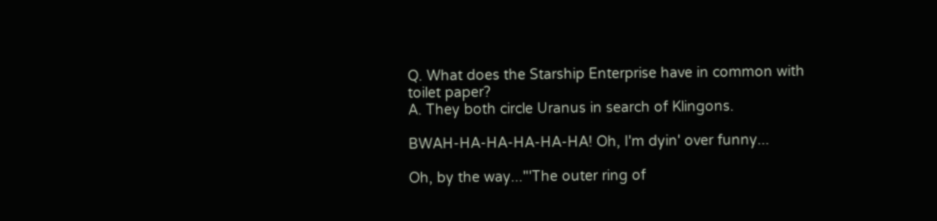Q. What does the Starship Enterprise have in common with toilet paper?
A. They both circle Uranus in search of Klingons.

BWAH-HA-HA-HA-HA-HA! Oh, I'm dyin' over funny...

Oh, by the way..."'The outer ring of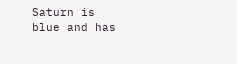Saturn is blue and has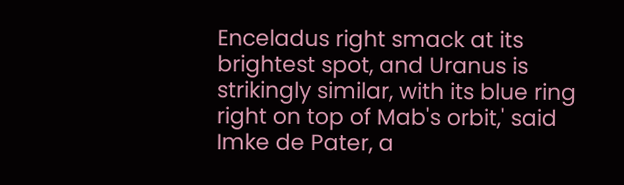Enceladus right smack at its brightest spot, and Uranus is strikingly similar, with its blue ring right on top of Mab's orbit,' said Imke de Pater, a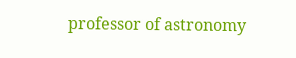professor of astronomy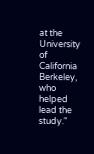at the University of California Berkeley, who helped lead the study."